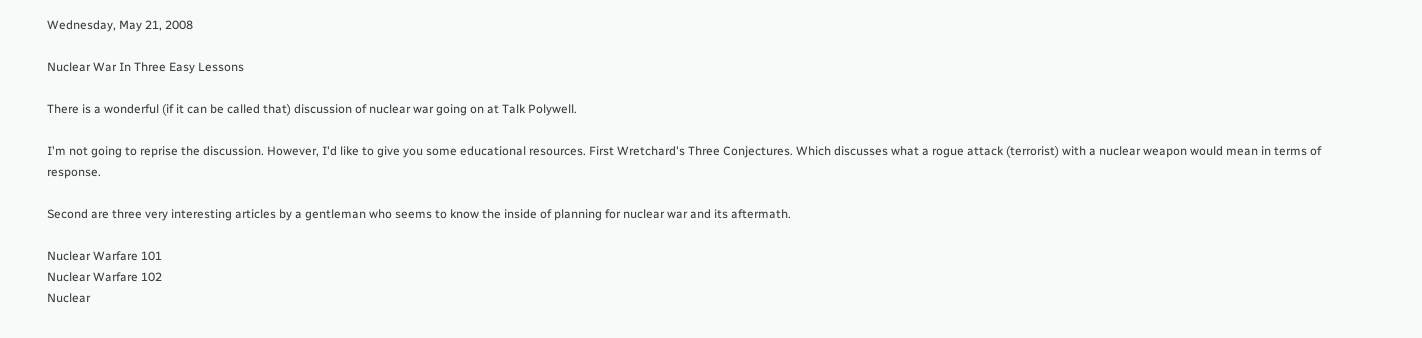Wednesday, May 21, 2008

Nuclear War In Three Easy Lessons

There is a wonderful (if it can be called that) discussion of nuclear war going on at Talk Polywell.

I'm not going to reprise the discussion. However, I'd like to give you some educational resources. First Wretchard's Three Conjectures. Which discusses what a rogue attack (terrorist) with a nuclear weapon would mean in terms of response.

Second are three very interesting articles by a gentleman who seems to know the inside of planning for nuclear war and its aftermath.

Nuclear Warfare 101
Nuclear Warfare 102
Nuclear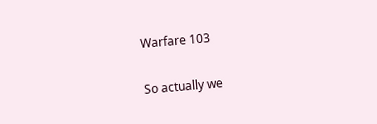Warfare 103

So actually we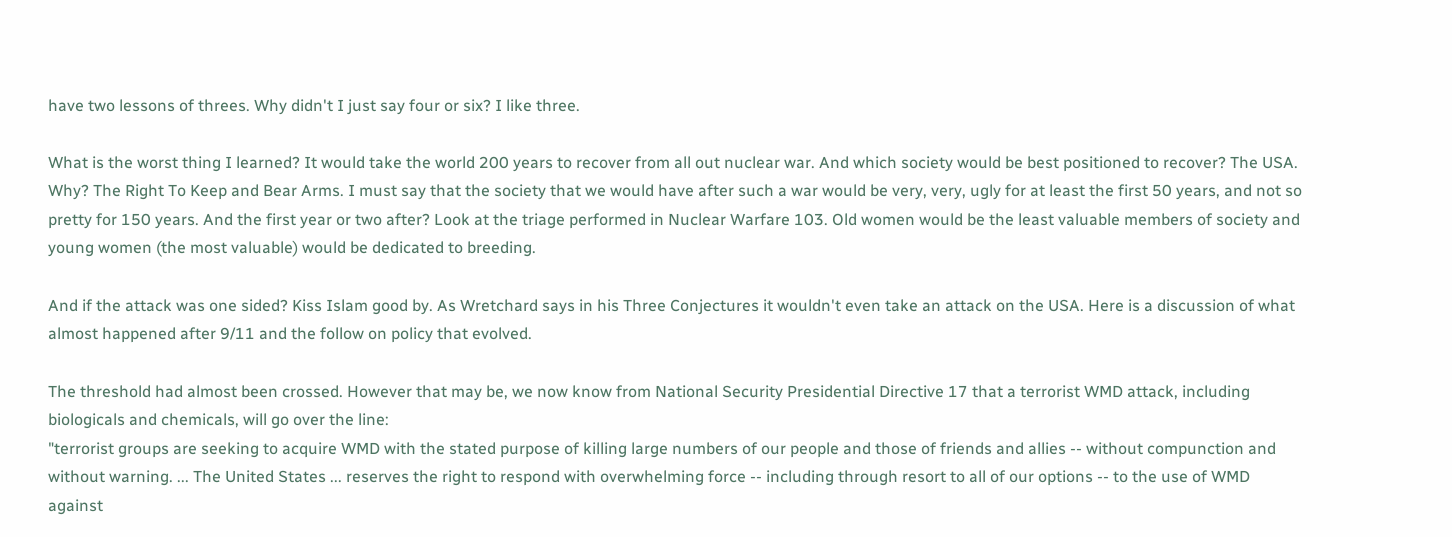have two lessons of threes. Why didn't I just say four or six? I like three.

What is the worst thing I learned? It would take the world 200 years to recover from all out nuclear war. And which society would be best positioned to recover? The USA. Why? The Right To Keep and Bear Arms. I must say that the society that we would have after such a war would be very, very, ugly for at least the first 50 years, and not so pretty for 150 years. And the first year or two after? Look at the triage performed in Nuclear Warfare 103. Old women would be the least valuable members of society and young women (the most valuable) would be dedicated to breeding.

And if the attack was one sided? Kiss Islam good by. As Wretchard says in his Three Conjectures it wouldn't even take an attack on the USA. Here is a discussion of what almost happened after 9/11 and the follow on policy that evolved.

The threshold had almost been crossed. However that may be, we now know from National Security Presidential Directive 17 that a terrorist WMD attack, including biologicals and chemicals, will go over the line:
"terrorist groups are seeking to acquire WMD with the stated purpose of killing large numbers of our people and those of friends and allies -- without compunction and without warning. ... The United States ... reserves the right to respond with overwhelming force -- including through resort to all of our options -- to the use of WMD against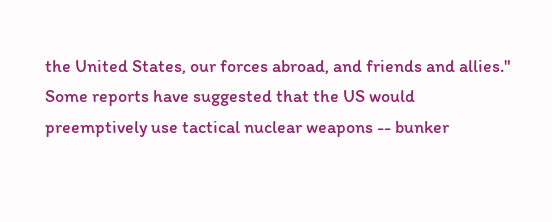the United States, our forces abroad, and friends and allies."
Some reports have suggested that the US would preemptively use tactical nuclear weapons -- bunker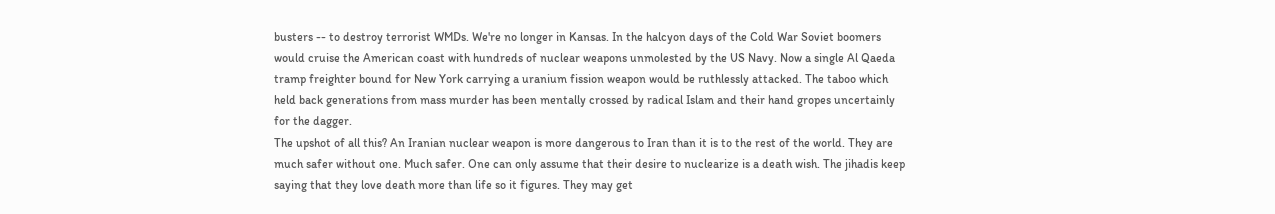busters -- to destroy terrorist WMDs. We're no longer in Kansas. In the halcyon days of the Cold War Soviet boomers would cruise the American coast with hundreds of nuclear weapons unmolested by the US Navy. Now a single Al Qaeda tramp freighter bound for New York carrying a uranium fission weapon would be ruthlessly attacked. The taboo which held back generations from mass murder has been mentally crossed by radical Islam and their hand gropes uncertainly for the dagger.
The upshot of all this? An Iranian nuclear weapon is more dangerous to Iran than it is to the rest of the world. They are much safer without one. Much safer. One can only assume that their desire to nuclearize is a death wish. The jihadis keep saying that they love death more than life so it figures. They may get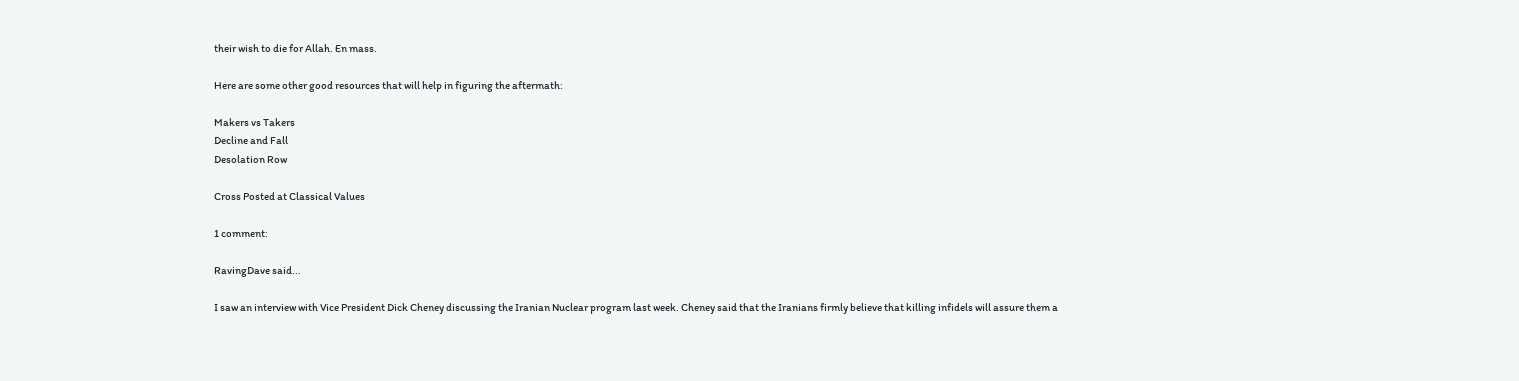their wish to die for Allah. En mass.

Here are some other good resources that will help in figuring the aftermath:

Makers vs Takers
Decline and Fall
Desolation Row

Cross Posted at Classical Values

1 comment:

RavingDave said...

I saw an interview with Vice President Dick Cheney discussing the Iranian Nuclear program last week. Cheney said that the Iranians firmly believe that killing infidels will assure them a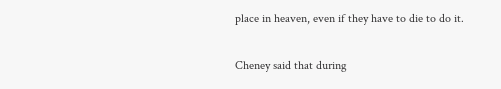place in heaven, even if they have to die to do it.

Cheney said that during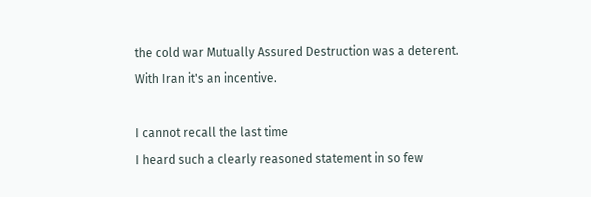the cold war Mutually Assured Destruction was a deterent. With Iran it's an incentive.

I cannot recall the last time
I heard such a clearly reasoned statement in so few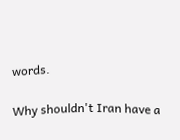words.

Why shouldn't Iran have a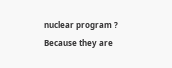nuclear program ? Because they are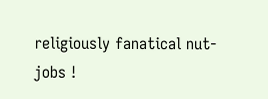religiously fanatical nut-jobs !